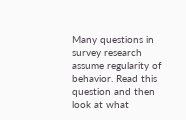Many questions in survey research assume regularity of behavior. Read this question and then look at what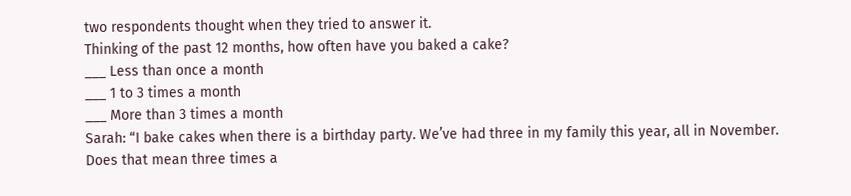two respondents thought when they tried to answer it.
Thinking of the past 12 months, how often have you baked a cake?
___ Less than once a month
___ 1 to 3 times a month
___ More than 3 times a month
Sarah: “I bake cakes when there is a birthday party. We’ve had three in my family this year, all in November. Does that mean three times a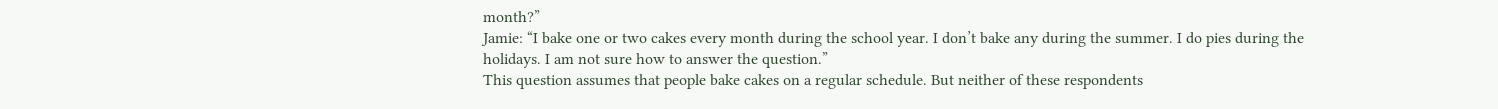month?”
Jamie: “I bake one or two cakes every month during the school year. I don’t bake any during the summer. I do pies during the holidays. I am not sure how to answer the question.”
This question assumes that people bake cakes on a regular schedule. But neither of these respondents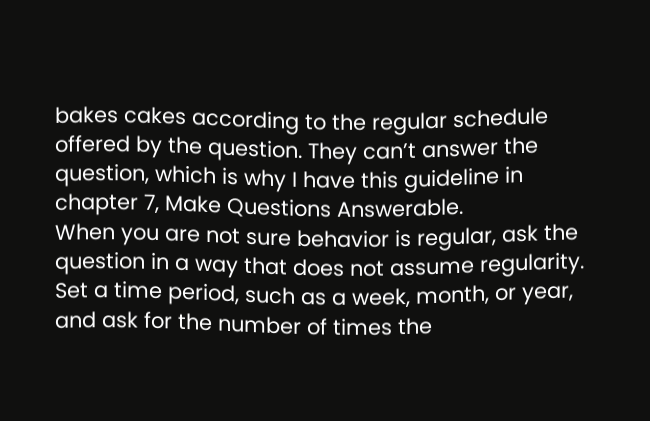bakes cakes according to the regular schedule offered by the question. They can’t answer the question, which is why I have this guideline in chapter 7, Make Questions Answerable.
When you are not sure behavior is regular, ask the question in a way that does not assume regularity. Set a time period, such as a week, month, or year, and ask for the number of times the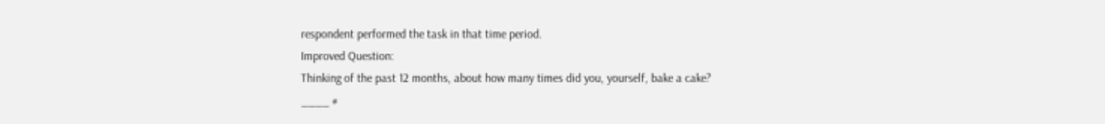respondent performed the task in that time period.
Improved Question:
Thinking of the past 12 months, about how many times did you, yourself, bake a cake?
____ #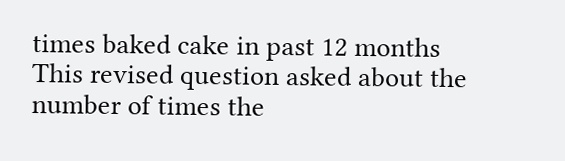times baked cake in past 12 months
This revised question asked about the number of times the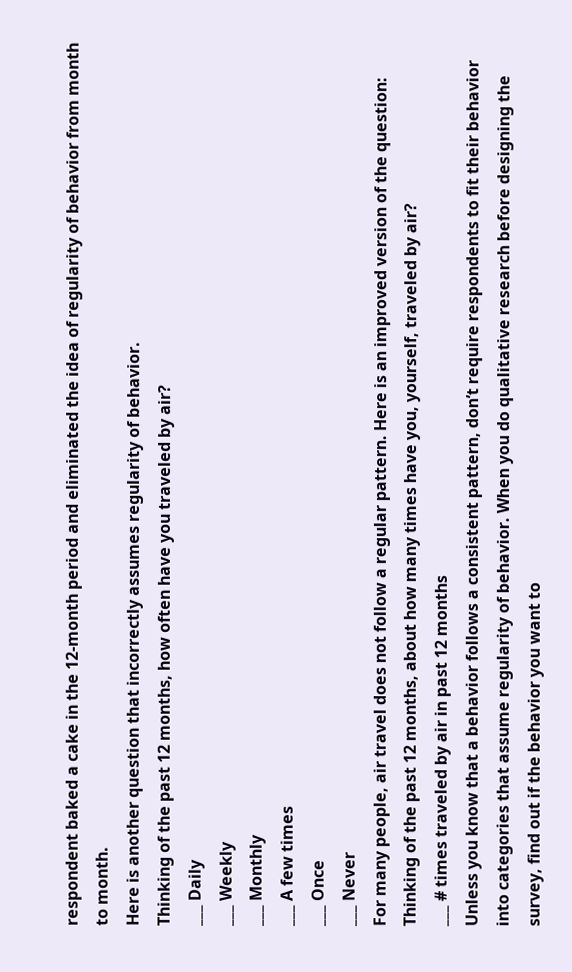respondent baked a cake in the 12-month period and eliminated the idea of regularity of behavior from month to month.
Here is another question that incorrectly assumes regularity of behavior.
Thinking of the past 12 months, how often have you traveled by air?
___ Daily
___ Weekly
___ Monthly
___ A few times
___ Once
___ Never
For many people, air travel does not follow a regular pattern. Here is an improved version of the question:
Thinking of the past 12 months, about how many times have you, yourself, traveled by air?
___ # times traveled by air in past 12 months
Unless you know that a behavior follows a consistent pattern, don’t require respondents to fit their behavior into categories that assume regularity of behavior. When you do qualitative research before designing the survey, find out if the behavior you want to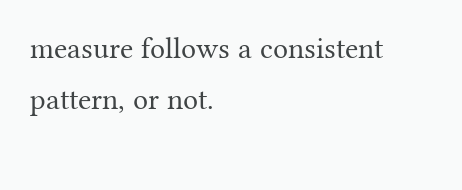measure follows a consistent pattern, or not.